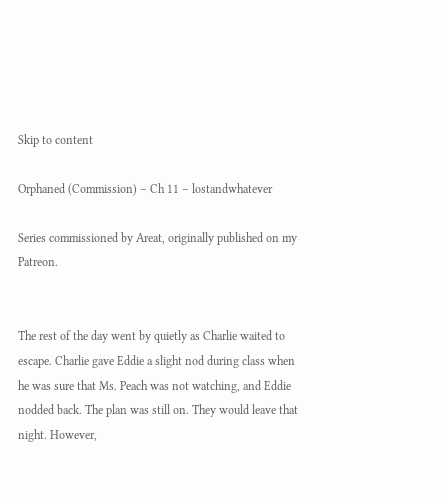Skip to content

Orphaned (Commission) – Ch 11 – lostandwhatever

Series commissioned by Areat, originally published on my Patreon.


The rest of the day went by quietly as Charlie waited to escape. Charlie gave Eddie a slight nod during class when he was sure that Ms. Peach was not watching, and Eddie nodded back. The plan was still on. They would leave that night. However,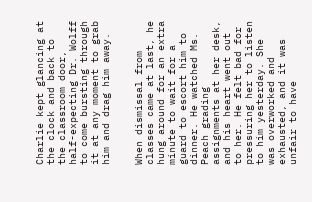Charlie kept glancing at the clock and back to the classroom door, half-expecting Dr. Wolff to come bursting through it at any moment to grab him and drag him away.


When dismissal from classes came at last, he hung around for an extra minute to wait for a guard to escort him to dinner. He watched Ms. Peach grading assignments at her desk, and his heart went out to her. He felt bad for pressuring her to listen to him yesterday. She was overworked and exhausted, and it was unfair to have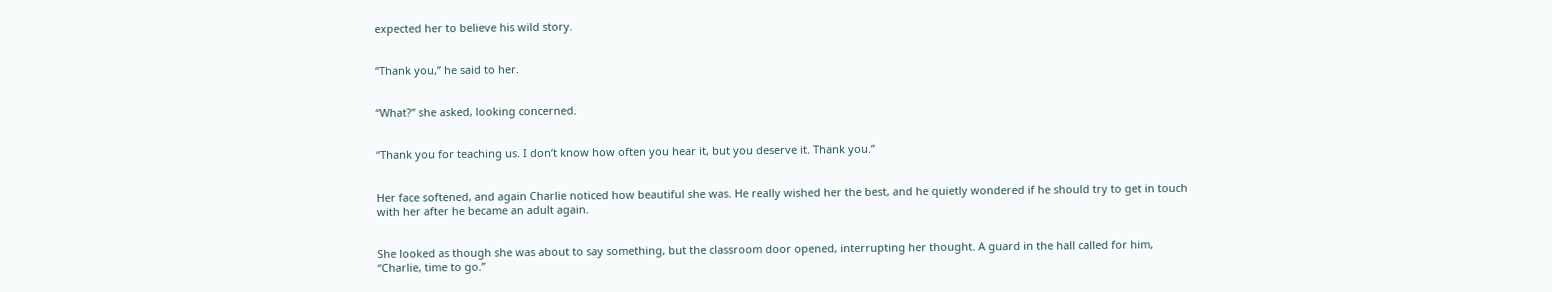expected her to believe his wild story.


“Thank you,” he said to her.


“What?” she asked, looking concerned.


“Thank you for teaching us. I don’t know how often you hear it, but you deserve it. Thank you.”


Her face softened, and again Charlie noticed how beautiful she was. He really wished her the best, and he quietly wondered if he should try to get in touch with her after he became an adult again.


She looked as though she was about to say something, but the classroom door opened, interrupting her thought. A guard in the hall called for him, “Charlie, time to go.”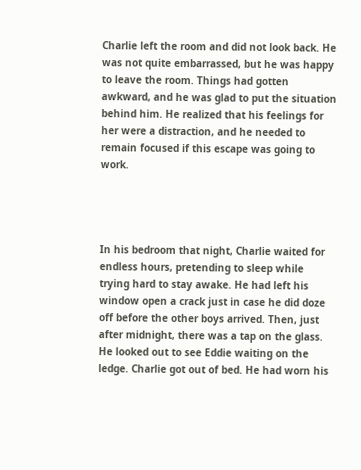Charlie left the room and did not look back. He was not quite embarrassed, but he was happy to leave the room. Things had gotten awkward, and he was glad to put the situation behind him. He realized that his feelings for her were a distraction, and he needed to remain focused if this escape was going to work.




In his bedroom that night, Charlie waited for endless hours, pretending to sleep while trying hard to stay awake. He had left his window open a crack just in case he did doze off before the other boys arrived. Then, just after midnight, there was a tap on the glass. He looked out to see Eddie waiting on the ledge. Charlie got out of bed. He had worn his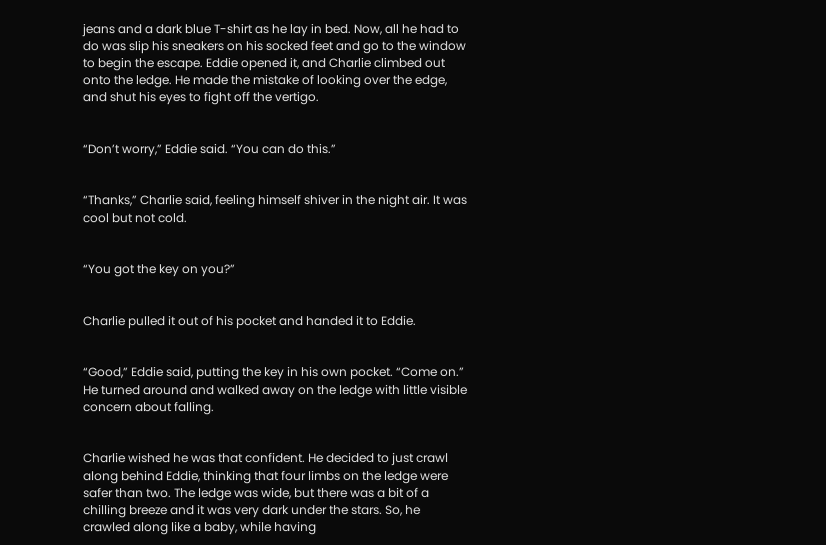jeans and a dark blue T-shirt as he lay in bed. Now, all he had to do was slip his sneakers on his socked feet and go to the window to begin the escape. Eddie opened it, and Charlie climbed out onto the ledge. He made the mistake of looking over the edge, and shut his eyes to fight off the vertigo.


“Don’t worry,” Eddie said. “You can do this.”


“Thanks,” Charlie said, feeling himself shiver in the night air. It was cool but not cold.


“You got the key on you?”


Charlie pulled it out of his pocket and handed it to Eddie.


“Good,” Eddie said, putting the key in his own pocket. “Come on.” He turned around and walked away on the ledge with little visible concern about falling.


Charlie wished he was that confident. He decided to just crawl along behind Eddie, thinking that four limbs on the ledge were safer than two. The ledge was wide, but there was a bit of a chilling breeze and it was very dark under the stars. So, he crawled along like a baby, while having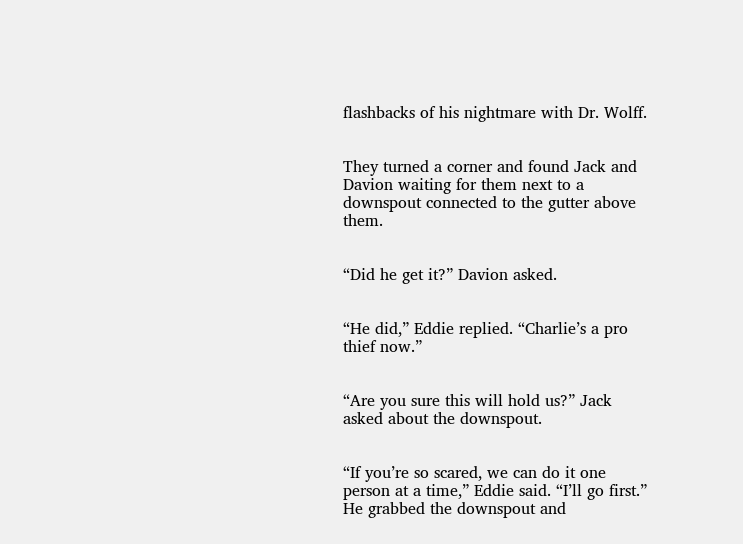flashbacks of his nightmare with Dr. Wolff.


They turned a corner and found Jack and Davion waiting for them next to a downspout connected to the gutter above them.


“Did he get it?” Davion asked.


“He did,” Eddie replied. “Charlie’s a pro thief now.”


“Are you sure this will hold us?” Jack asked about the downspout.


“If you’re so scared, we can do it one person at a time,” Eddie said. “I’ll go first.” He grabbed the downspout and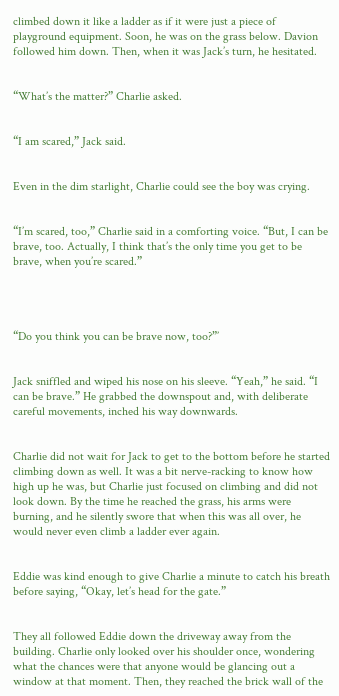climbed down it like a ladder as if it were just a piece of playground equipment. Soon, he was on the grass below. Davion followed him down. Then, when it was Jack’s turn, he hesitated.


“What’s the matter?” Charlie asked.


“I am scared,” Jack said.


Even in the dim starlight, Charlie could see the boy was crying.


“I’m scared, too,” Charlie said in a comforting voice. “But, I can be brave, too. Actually, I think that’s the only time you get to be brave, when you’re scared.”




“Do you think you can be brave now, too?”’


Jack sniffled and wiped his nose on his sleeve. “Yeah,” he said. “I can be brave.” He grabbed the downspout and, with deliberate careful movements, inched his way downwards.


Charlie did not wait for Jack to get to the bottom before he started climbing down as well. It was a bit nerve-racking to know how high up he was, but Charlie just focused on climbing and did not look down. By the time he reached the grass, his arms were burning, and he silently swore that when this was all over, he would never even climb a ladder ever again.


Eddie was kind enough to give Charlie a minute to catch his breath before saying, “Okay, let’s head for the gate.”


They all followed Eddie down the driveway away from the building. Charlie only looked over his shoulder once, wondering what the chances were that anyone would be glancing out a window at that moment. Then, they reached the brick wall of the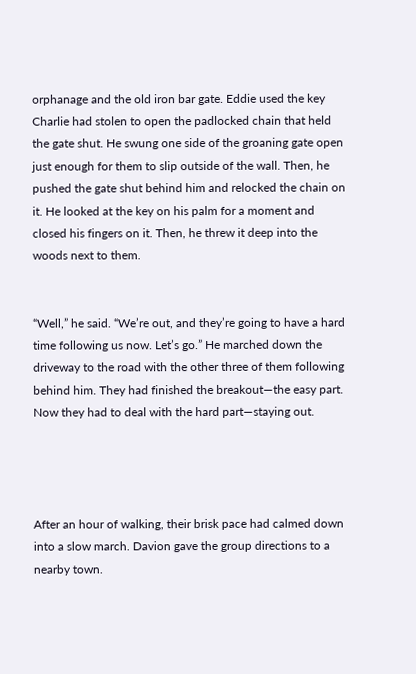orphanage and the old iron bar gate. Eddie used the key Charlie had stolen to open the padlocked chain that held the gate shut. He swung one side of the groaning gate open just enough for them to slip outside of the wall. Then, he pushed the gate shut behind him and relocked the chain on it. He looked at the key on his palm for a moment and closed his fingers on it. Then, he threw it deep into the woods next to them.


“Well,” he said. “We’re out, and they’re going to have a hard time following us now. Let’s go.” He marched down the driveway to the road with the other three of them following behind him. They had finished the breakout—the easy part. Now they had to deal with the hard part—staying out.




After an hour of walking, their brisk pace had calmed down into a slow march. Davion gave the group directions to a nearby town.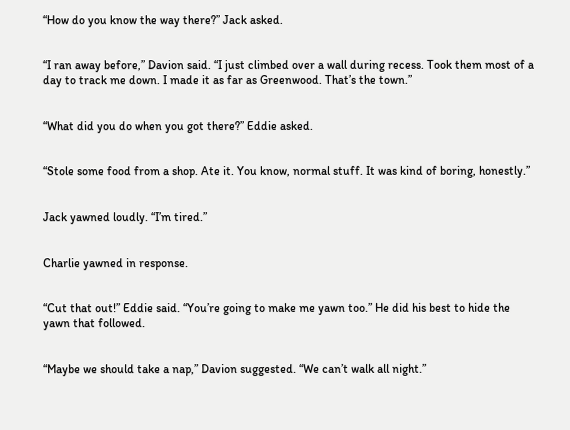“How do you know the way there?” Jack asked.


“I ran away before,” Davion said. “I just climbed over a wall during recess. Took them most of a day to track me down. I made it as far as Greenwood. That’s the town.”


“What did you do when you got there?” Eddie asked.


“Stole some food from a shop. Ate it. You know, normal stuff. It was kind of boring, honestly.”


Jack yawned loudly. “I’m tired.”


Charlie yawned in response.


“Cut that out!” Eddie said. “You’re going to make me yawn too.” He did his best to hide the yawn that followed.


“Maybe we should take a nap,” Davion suggested. “We can’t walk all night.”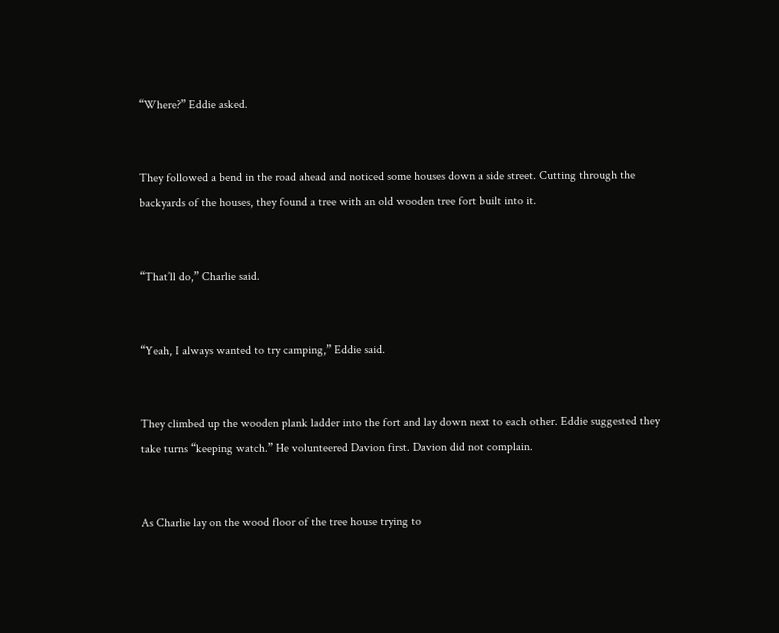“Where?” Eddie asked.


They followed a bend in the road ahead and noticed some houses down a side street. Cutting through the backyards of the houses, they found a tree with an old wooden tree fort built into it.


“That’ll do,” Charlie said.


“Yeah, I always wanted to try camping,” Eddie said.


They climbed up the wooden plank ladder into the fort and lay down next to each other. Eddie suggested they take turns “keeping watch.” He volunteered Davion first. Davion did not complain.


As Charlie lay on the wood floor of the tree house trying to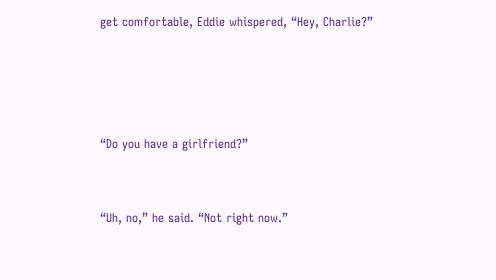get comfortable, Eddie whispered, “Hey, Charlie?”




“Do you have a girlfriend?”


“Uh, no,” he said. “Not right now.”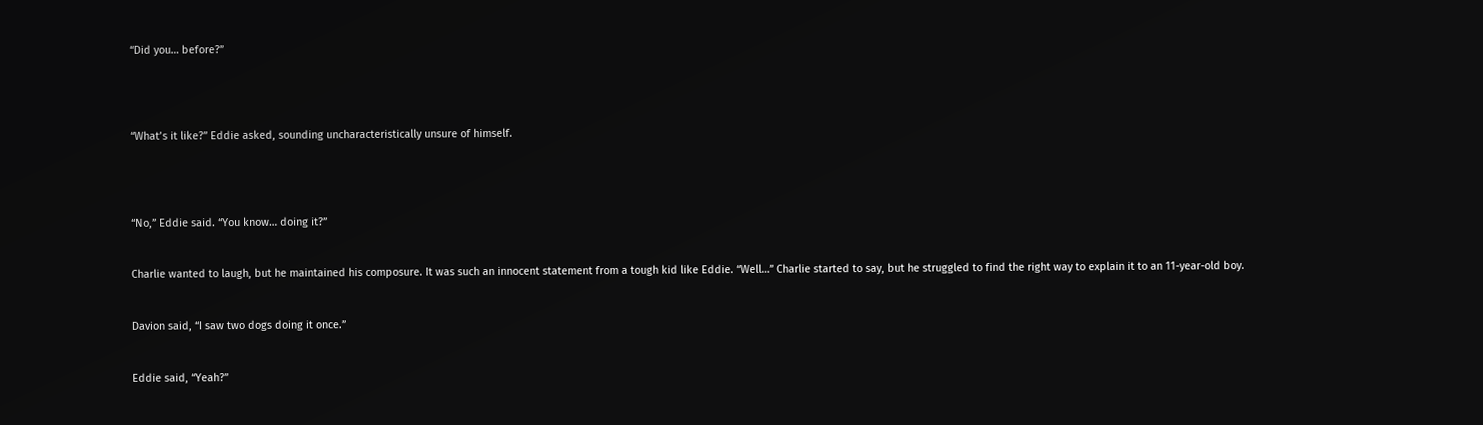“Did you… before?”




“What’s it like?” Eddie asked, sounding uncharacteristically unsure of himself.




“No,” Eddie said. “You know… doing it?”


Charlie wanted to laugh, but he maintained his composure. It was such an innocent statement from a tough kid like Eddie. “Well…” Charlie started to say, but he struggled to find the right way to explain it to an 11-year-old boy.


Davion said, “I saw two dogs doing it once.”


Eddie said, “Yeah?”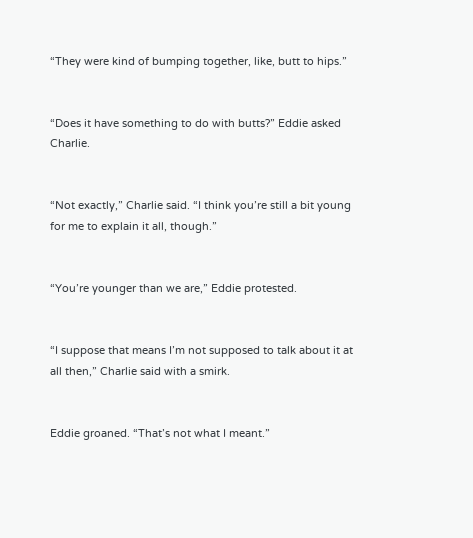“They were kind of bumping together, like, butt to hips.”


“Does it have something to do with butts?” Eddie asked Charlie.


“Not exactly,” Charlie said. “I think you’re still a bit young for me to explain it all, though.”


“You’re younger than we are,” Eddie protested.


“I suppose that means I’m not supposed to talk about it at all then,” Charlie said with a smirk.


Eddie groaned. “That’s not what I meant.”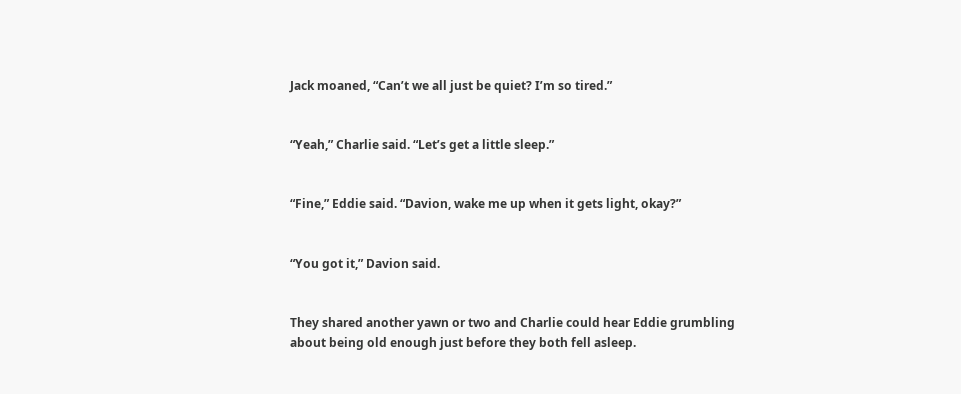Jack moaned, “Can’t we all just be quiet? I’m so tired.”


“Yeah,” Charlie said. “Let’s get a little sleep.”


“Fine,” Eddie said. “Davion, wake me up when it gets light, okay?”


“You got it,” Davion said.


They shared another yawn or two and Charlie could hear Eddie grumbling about being old enough just before they both fell asleep.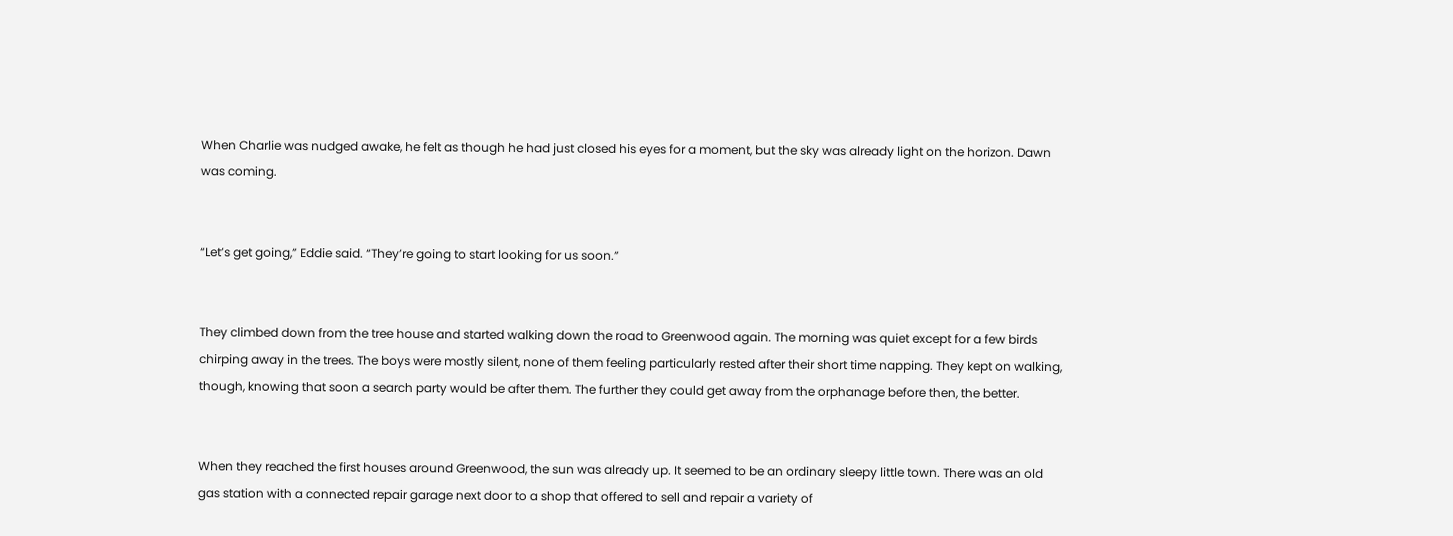When Charlie was nudged awake, he felt as though he had just closed his eyes for a moment, but the sky was already light on the horizon. Dawn was coming.


“Let’s get going,” Eddie said. “They’re going to start looking for us soon.”


They climbed down from the tree house and started walking down the road to Greenwood again. The morning was quiet except for a few birds chirping away in the trees. The boys were mostly silent, none of them feeling particularly rested after their short time napping. They kept on walking, though, knowing that soon a search party would be after them. The further they could get away from the orphanage before then, the better.


When they reached the first houses around Greenwood, the sun was already up. It seemed to be an ordinary sleepy little town. There was an old gas station with a connected repair garage next door to a shop that offered to sell and repair a variety of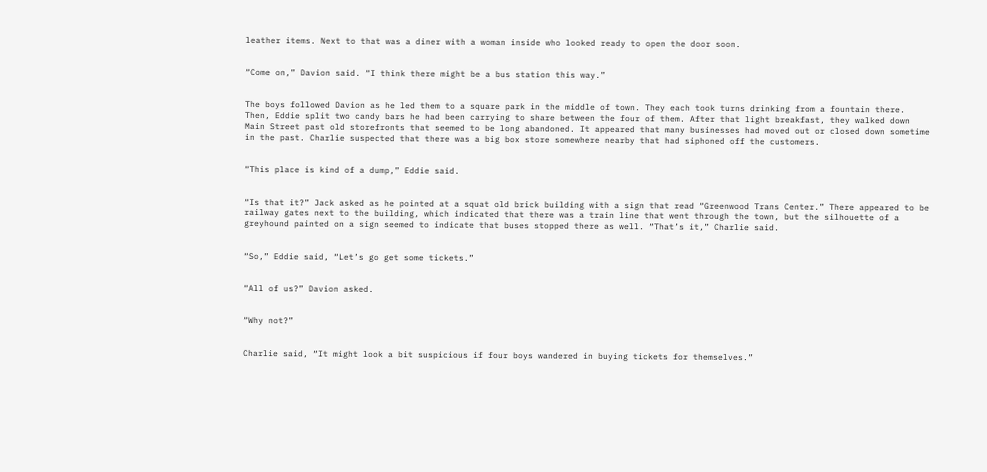leather items. Next to that was a diner with a woman inside who looked ready to open the door soon.


“Come on,” Davion said. “I think there might be a bus station this way.”


The boys followed Davion as he led them to a square park in the middle of town. They each took turns drinking from a fountain there. Then, Eddie split two candy bars he had been carrying to share between the four of them. After that light breakfast, they walked down Main Street past old storefronts that seemed to be long abandoned. It appeared that many businesses had moved out or closed down sometime in the past. Charlie suspected that there was a big box store somewhere nearby that had siphoned off the customers.


“This place is kind of a dump,” Eddie said.


“Is that it?” Jack asked as he pointed at a squat old brick building with a sign that read “Greenwood Trans Center.” There appeared to be railway gates next to the building, which indicated that there was a train line that went through the town, but the silhouette of a greyhound painted on a sign seemed to indicate that buses stopped there as well. “That’s it,” Charlie said.


“So,” Eddie said, “Let’s go get some tickets.”


“All of us?” Davion asked.


“Why not?”


Charlie said, “It might look a bit suspicious if four boys wandered in buying tickets for themselves.”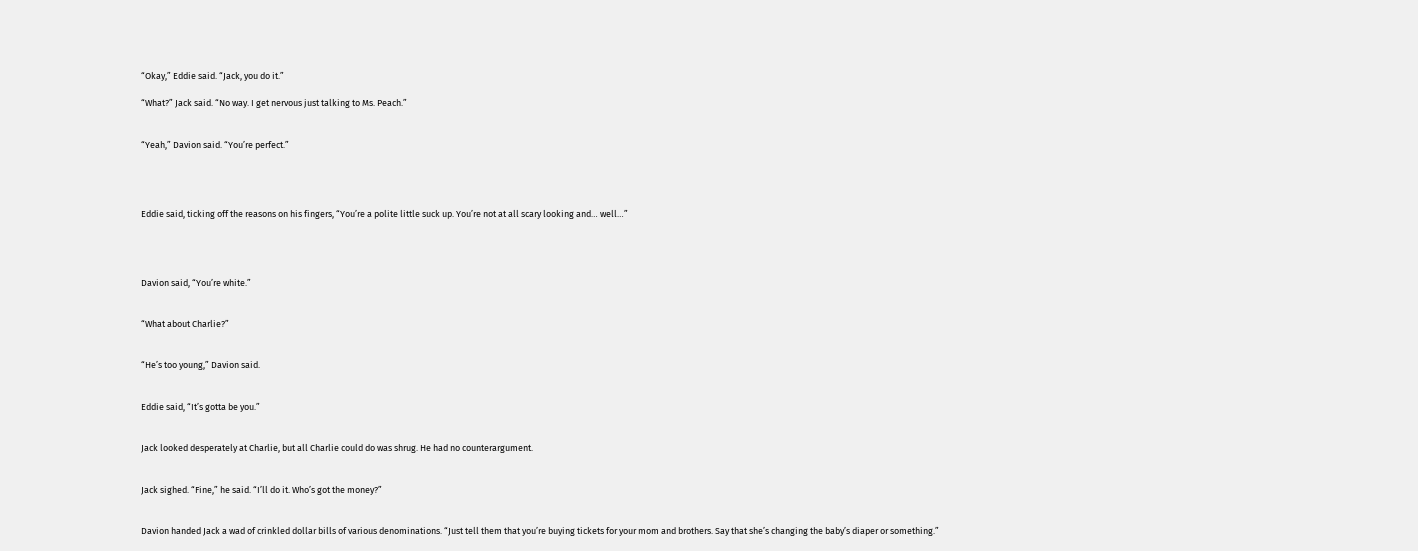“Okay,” Eddie said. “Jack, you do it.”

“What?” Jack said. “No way. I get nervous just talking to Ms. Peach.”


“Yeah,” Davion said. “You’re perfect.”




Eddie said, ticking off the reasons on his fingers, “You’re a polite little suck up. You’re not at all scary looking and… well…”




Davion said, “You’re white.”


“What about Charlie?”


“He’s too young,” Davion said.


Eddie said, “It’s gotta be you.”


Jack looked desperately at Charlie, but all Charlie could do was shrug. He had no counterargument.


Jack sighed. “Fine,” he said. “I’ll do it. Who’s got the money?”


Davion handed Jack a wad of crinkled dollar bills of various denominations. “Just tell them that you’re buying tickets for your mom and brothers. Say that she’s changing the baby’s diaper or something.”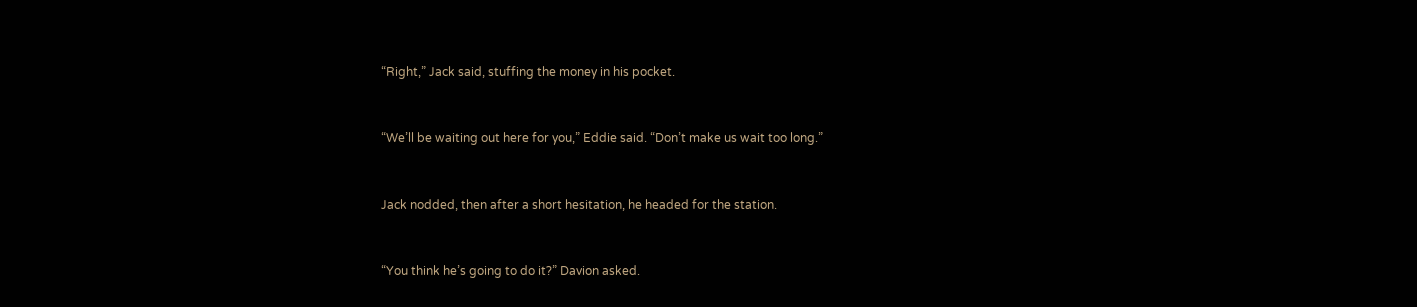“Right,” Jack said, stuffing the money in his pocket.


“We’ll be waiting out here for you,” Eddie said. “Don’t make us wait too long.”


Jack nodded, then after a short hesitation, he headed for the station.


“You think he’s going to do it?” Davion asked.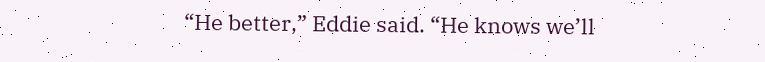“He better,” Eddie said. “He knows we’ll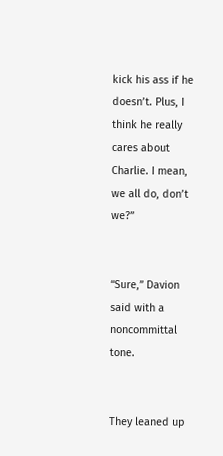kick his ass if he doesn’t. Plus, I think he really cares about Charlie. I mean, we all do, don’t we?”


“Sure,” Davion said with a noncommittal tone.


They leaned up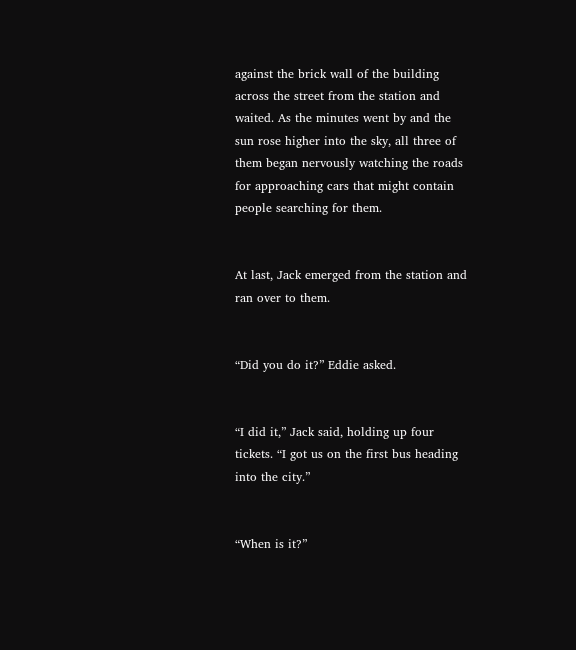against the brick wall of the building across the street from the station and waited. As the minutes went by and the sun rose higher into the sky, all three of them began nervously watching the roads for approaching cars that might contain people searching for them.


At last, Jack emerged from the station and ran over to them.


“Did you do it?” Eddie asked.


“I did it,” Jack said, holding up four tickets. “I got us on the first bus heading into the city.”


“When is it?”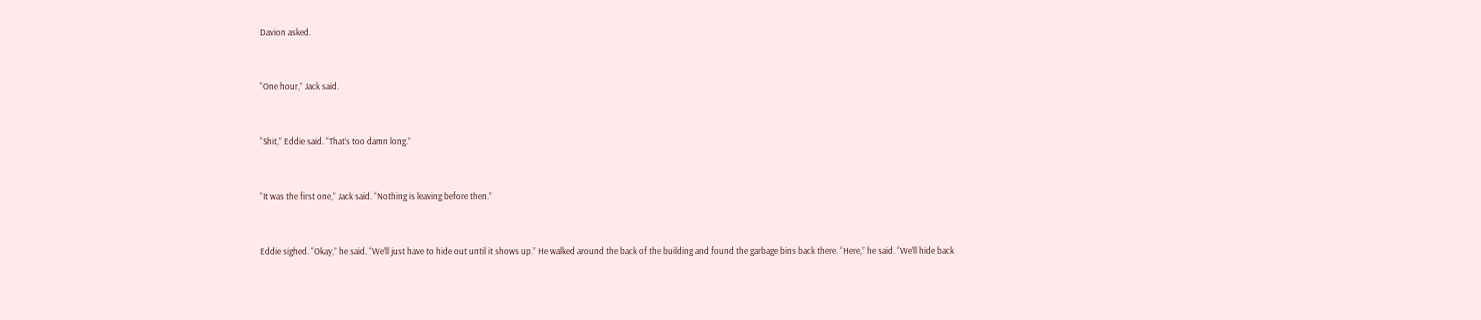Davion asked.


“One hour,” Jack said.


“Shit,” Eddie said. “That’s too damn long.”


“It was the first one,” Jack said. “Nothing is leaving before then.”


Eddie sighed. “Okay,” he said. “We’ll just have to hide out until it shows up.” He walked around the back of the building and found the garbage bins back there. “Here,” he said. “We’ll hide back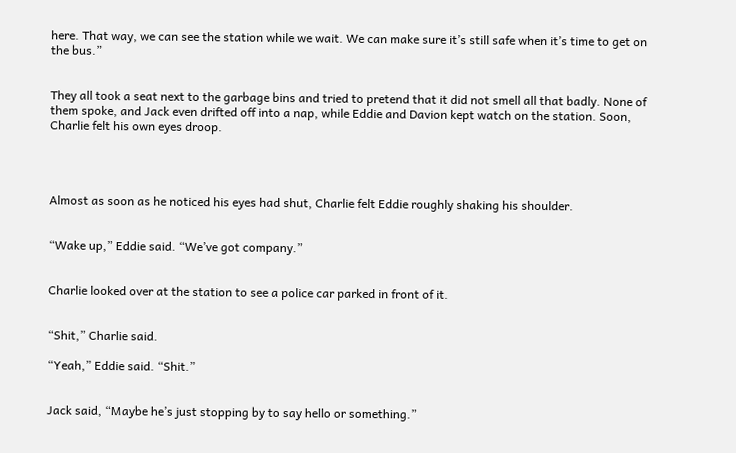here. That way, we can see the station while we wait. We can make sure it’s still safe when it’s time to get on the bus.”


They all took a seat next to the garbage bins and tried to pretend that it did not smell all that badly. None of them spoke, and Jack even drifted off into a nap, while Eddie and Davion kept watch on the station. Soon, Charlie felt his own eyes droop.




Almost as soon as he noticed his eyes had shut, Charlie felt Eddie roughly shaking his shoulder.


“Wake up,” Eddie said. “We’ve got company.”


Charlie looked over at the station to see a police car parked in front of it.


“Shit,” Charlie said.

“Yeah,” Eddie said. “Shit.”


Jack said, “Maybe he’s just stopping by to say hello or something.”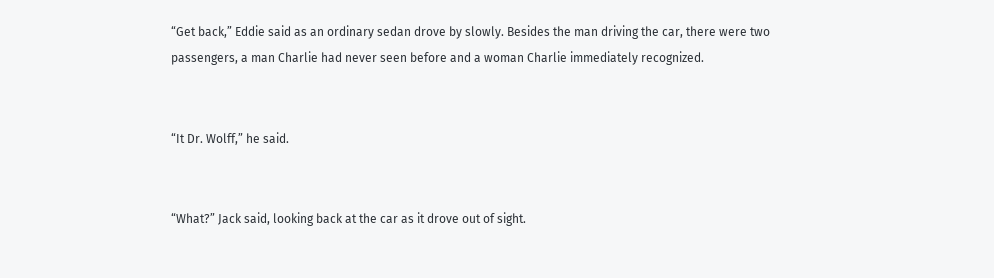“Get back,” Eddie said as an ordinary sedan drove by slowly. Besides the man driving the car, there were two passengers, a man Charlie had never seen before and a woman Charlie immediately recognized.


“It Dr. Wolff,” he said.


“What?” Jack said, looking back at the car as it drove out of sight.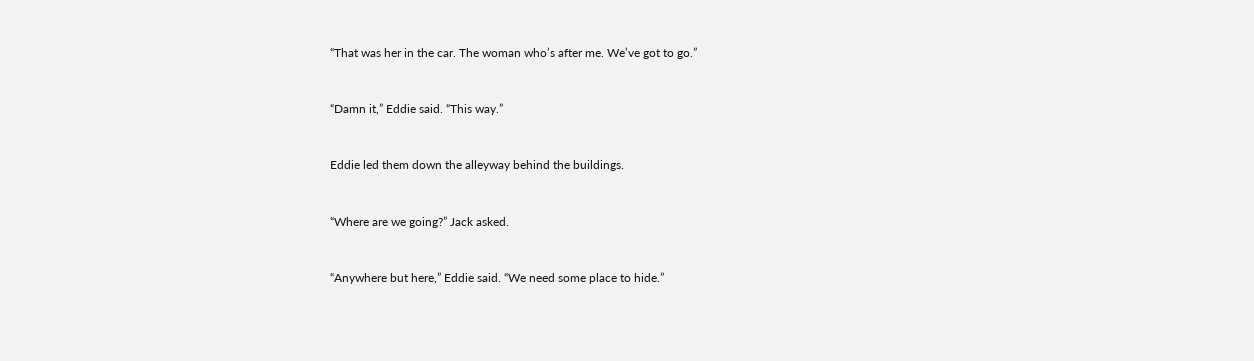“That was her in the car. The woman who’s after me. We’ve got to go.”


“Damn it,” Eddie said. “This way.”


Eddie led them down the alleyway behind the buildings.


“Where are we going?” Jack asked.


“Anywhere but here,” Eddie said. “We need some place to hide.”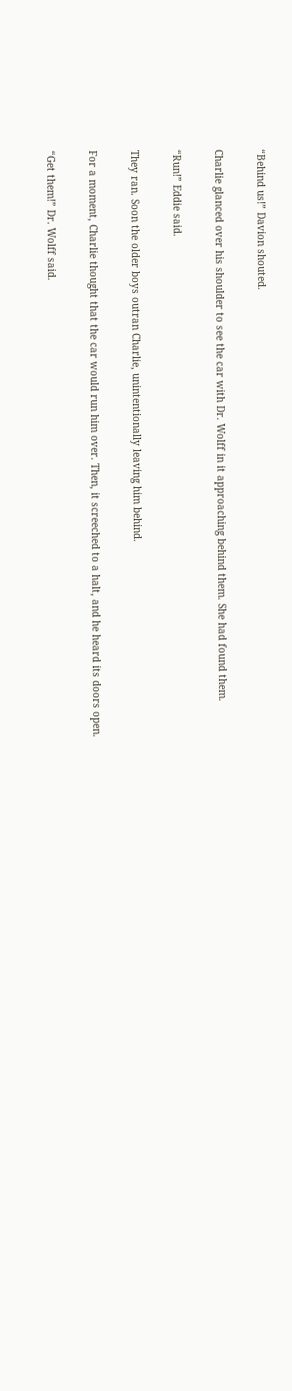“Behind us!” Davion shouted.


Charlie glanced over his shoulder to see the car with Dr. Wolff in it approaching behind them. She had found them.


“Run!” Eddie said.


They ran. Soon the older boys outran Charlie, unintentionally leaving him behind.


For a moment, Charlie thought that the car would run him over. Then, it screeched to a halt, and he heard its doors open.


“Get them!” Dr. Wolff said.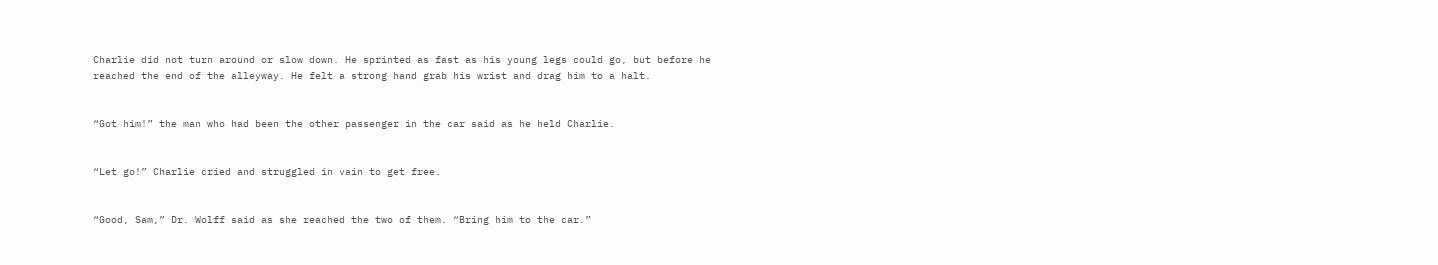Charlie did not turn around or slow down. He sprinted as fast as his young legs could go, but before he reached the end of the alleyway. He felt a strong hand grab his wrist and drag him to a halt.


“Got him!” the man who had been the other passenger in the car said as he held Charlie.


“Let go!” Charlie cried and struggled in vain to get free.


“Good, Sam,” Dr. Wolff said as she reached the two of them. “Bring him to the car.”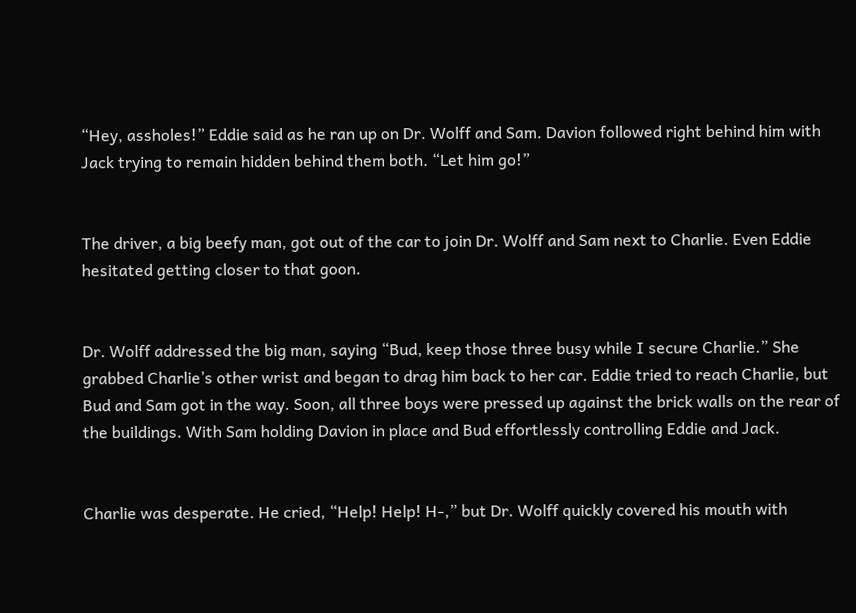“Hey, assholes!” Eddie said as he ran up on Dr. Wolff and Sam. Davion followed right behind him with Jack trying to remain hidden behind them both. “Let him go!”


The driver, a big beefy man, got out of the car to join Dr. Wolff and Sam next to Charlie. Even Eddie hesitated getting closer to that goon.


Dr. Wolff addressed the big man, saying “Bud, keep those three busy while I secure Charlie.” She grabbed Charlie’s other wrist and began to drag him back to her car. Eddie tried to reach Charlie, but Bud and Sam got in the way. Soon, all three boys were pressed up against the brick walls on the rear of the buildings. With Sam holding Davion in place and Bud effortlessly controlling Eddie and Jack.


Charlie was desperate. He cried, “Help! Help! H-,” but Dr. Wolff quickly covered his mouth with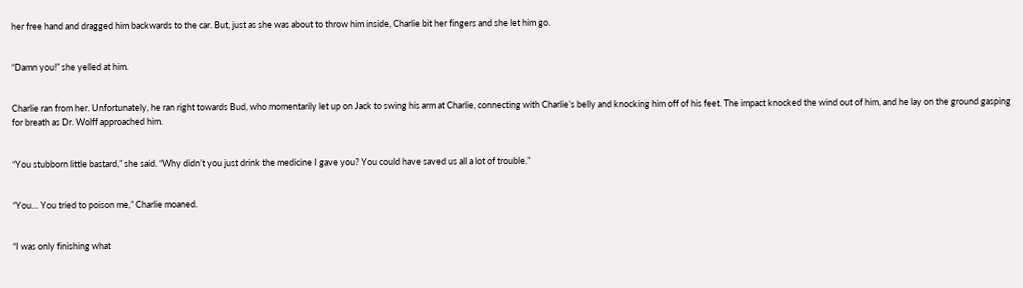her free hand and dragged him backwards to the car. But, just as she was about to throw him inside, Charlie bit her fingers and she let him go.


“Damn you!” she yelled at him.


Charlie ran from her. Unfortunately, he ran right towards Bud, who momentarily let up on Jack to swing his arm at Charlie, connecting with Charlie’s belly and knocking him off of his feet. The impact knocked the wind out of him, and he lay on the ground gasping for breath as Dr. Wolff approached him.


“You stubborn little bastard,” she said. “Why didn’t you just drink the medicine I gave you? You could have saved us all a lot of trouble.”


“You… You tried to poison me,” Charlie moaned.


“I was only finishing what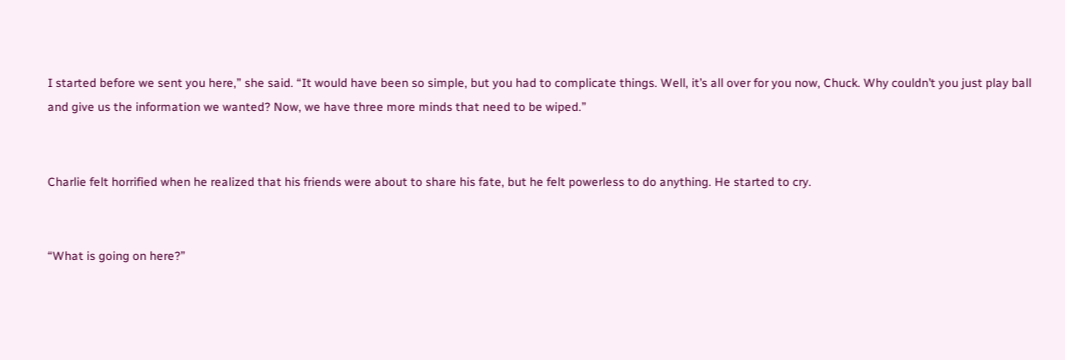I started before we sent you here,” she said. “It would have been so simple, but you had to complicate things. Well, it’s all over for you now, Chuck. Why couldn’t you just play ball and give us the information we wanted? Now, we have three more minds that need to be wiped.”


Charlie felt horrified when he realized that his friends were about to share his fate, but he felt powerless to do anything. He started to cry.


“What is going on here?”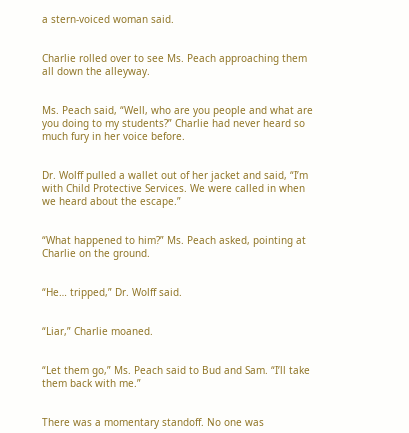a stern-voiced woman said.


Charlie rolled over to see Ms. Peach approaching them all down the alleyway.


Ms. Peach said, “Well, who are you people and what are you doing to my students?” Charlie had never heard so much fury in her voice before.


Dr. Wolff pulled a wallet out of her jacket and said, “I’m with Child Protective Services. We were called in when we heard about the escape.”


“What happened to him?” Ms. Peach asked, pointing at Charlie on the ground.


“He… tripped,” Dr. Wolff said.


“Liar,” Charlie moaned.


“Let them go,” Ms. Peach said to Bud and Sam. “I’ll take them back with me.”


There was a momentary standoff. No one was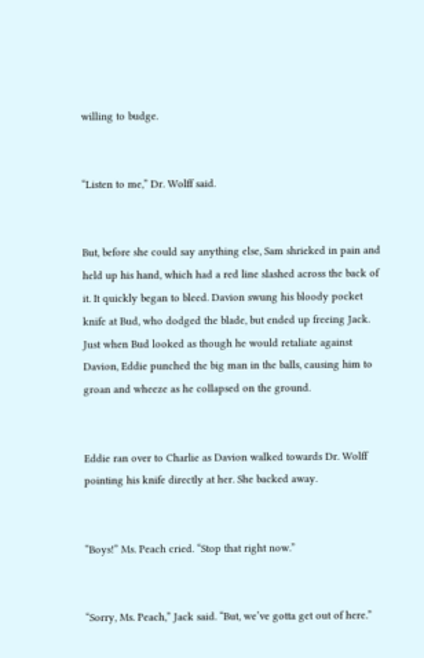willing to budge.


“Listen to me,” Dr. Wolff said.


But, before she could say anything else, Sam shrieked in pain and held up his hand, which had a red line slashed across the back of it. It quickly began to bleed. Davion swung his bloody pocket knife at Bud, who dodged the blade, but ended up freeing Jack. Just when Bud looked as though he would retaliate against Davion, Eddie punched the big man in the balls, causing him to groan and wheeze as he collapsed on the ground.


Eddie ran over to Charlie as Davion walked towards Dr. Wolff pointing his knife directly at her. She backed away.


“Boys!” Ms. Peach cried. “Stop that right now.”


“Sorry, Ms. Peach,” Jack said. “But, we’ve gotta get out of here.”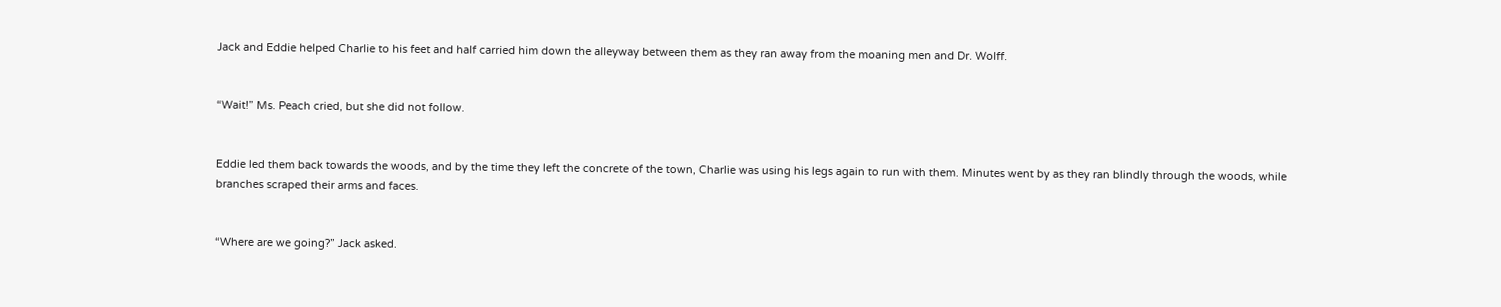Jack and Eddie helped Charlie to his feet and half carried him down the alleyway between them as they ran away from the moaning men and Dr. Wolff.


“Wait!” Ms. Peach cried, but she did not follow.


Eddie led them back towards the woods, and by the time they left the concrete of the town, Charlie was using his legs again to run with them. Minutes went by as they ran blindly through the woods, while branches scraped their arms and faces.


“Where are we going?” Jack asked.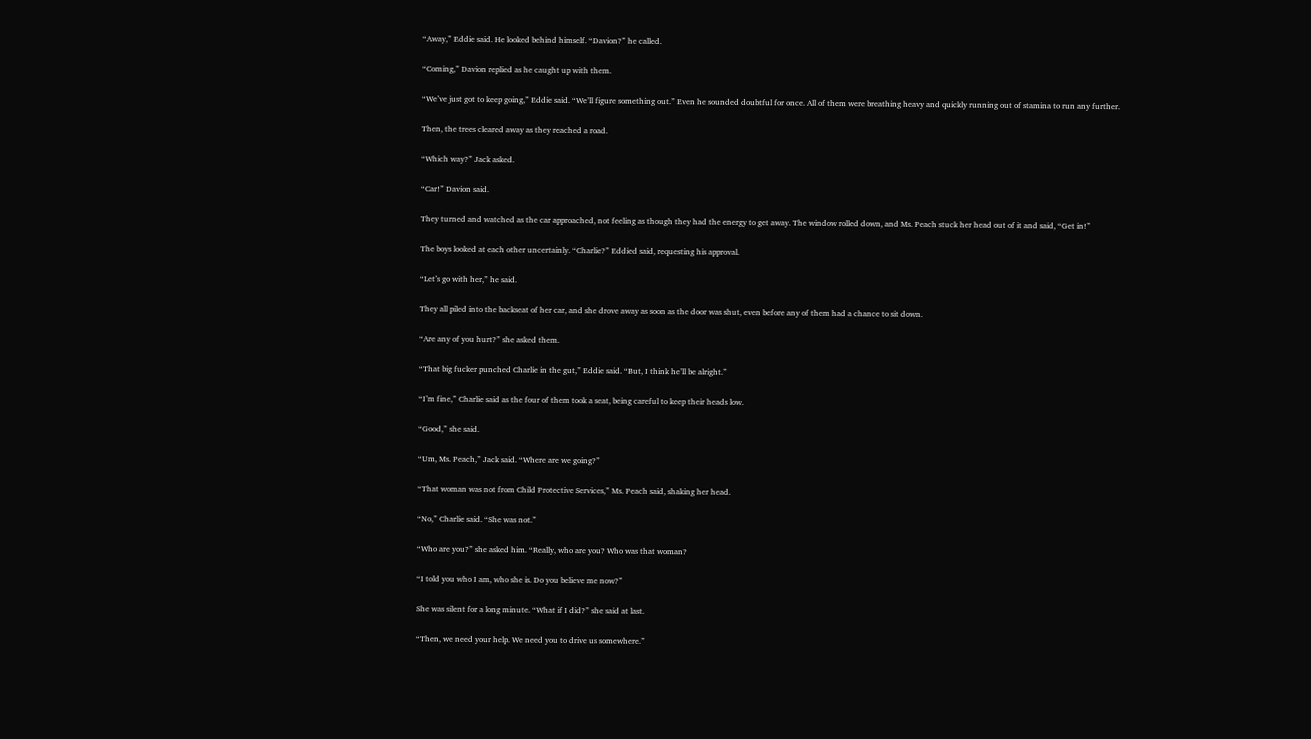“Away,” Eddie said. He looked behind himself. “Davion?” he called.


“Coming,” Davion replied as he caught up with them.


“We’ve just got to keep going,” Eddie said. “We’ll figure something out.” Even he sounded doubtful for once. All of them were breathing heavy and quickly running out of stamina to run any further.


Then, the trees cleared away as they reached a road.


“Which way?” Jack asked.


“Car!” Davion said.


They turned and watched as the car approached, not feeling as though they had the energy to get away. The window rolled down, and Ms. Peach stuck her head out of it and said, “Get in!”


The boys looked at each other uncertainly. “Charlie?” Eddied said, requesting his approval.


“Let’s go with her,” he said.


They all piled into the backseat of her car, and she drove away as soon as the door was shut, even before any of them had a chance to sit down.


“Are any of you hurt?” she asked them.


“That big fucker punched Charlie in the gut,” Eddie said. “But, I think he’ll be alright.”


“I’m fine,” Charlie said as the four of them took a seat, being careful to keep their heads low.


“Good,” she said.


“Um, Ms. Peach,” Jack said. “Where are we going?”


“That woman was not from Child Protective Services,” Ms. Peach said, shaking her head.


“No,” Charlie said. “She was not.”


“Who are you?” she asked him. “Really, who are you? Who was that woman?


“I told you who I am, who she is. Do you believe me now?”


She was silent for a long minute. “What if I did?” she said at last.


“Then, we need your help. We need you to drive us somewhere.”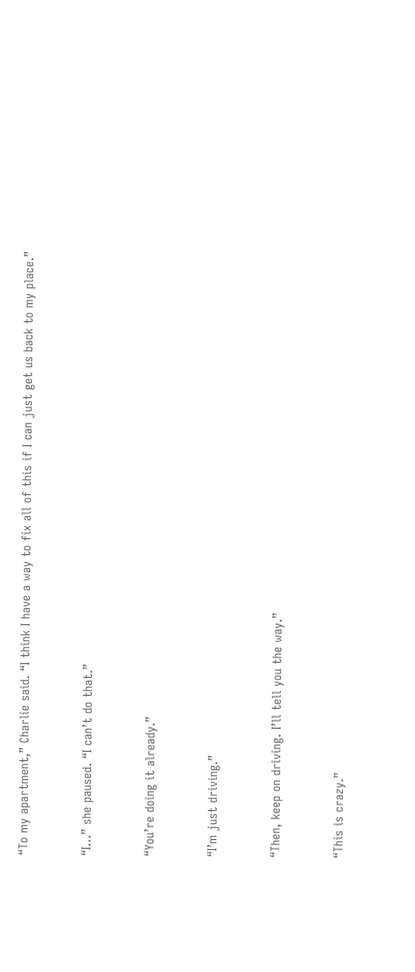“To my apartment,” Charlie said. “I think I have a way to fix all of this if I can just get us back to my place.”


“I…” she paused. “I can’t do that.”


“You’re doing it already.”


“I’m just driving.”


“Then, keep on driving. I’ll tell you the way.”


“This is crazy.”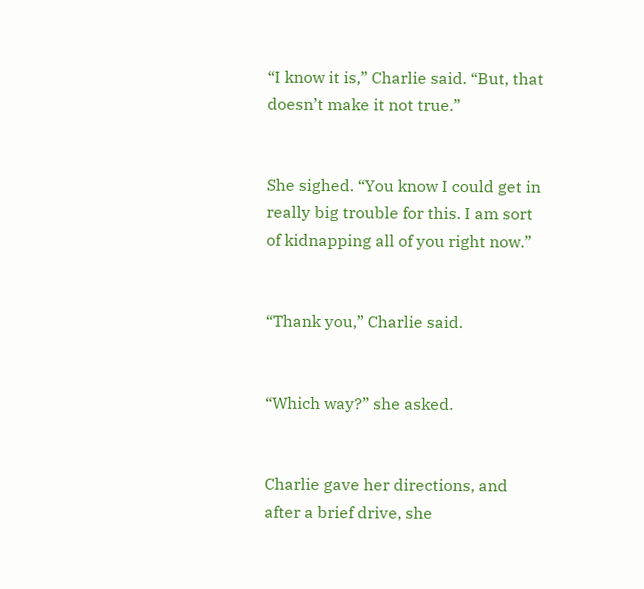“I know it is,” Charlie said. “But, that doesn’t make it not true.”


She sighed. “You know I could get in really big trouble for this. I am sort of kidnapping all of you right now.”


“Thank you,” Charlie said.


“Which way?” she asked.


Charlie gave her directions, and after a brief drive, she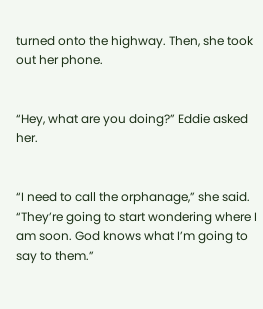turned onto the highway. Then, she took out her phone.


“Hey, what are you doing?” Eddie asked her.


“I need to call the orphanage,” she said. “They’re going to start wondering where I am soon. God knows what I’m going to say to them.”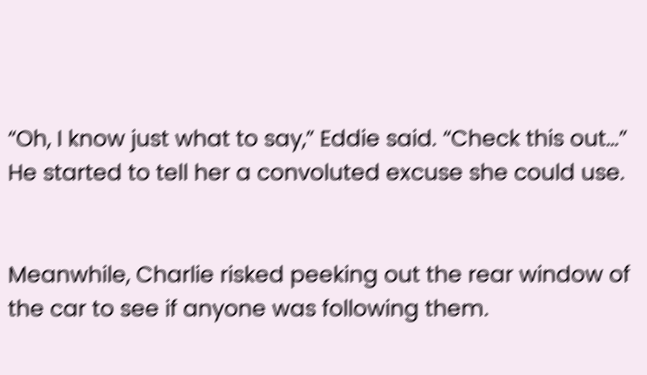“Oh, I know just what to say,” Eddie said. “Check this out…” He started to tell her a convoluted excuse she could use.


Meanwhile, Charlie risked peeking out the rear window of the car to see if anyone was following them.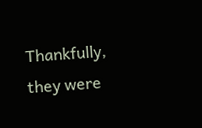Thankfully, they were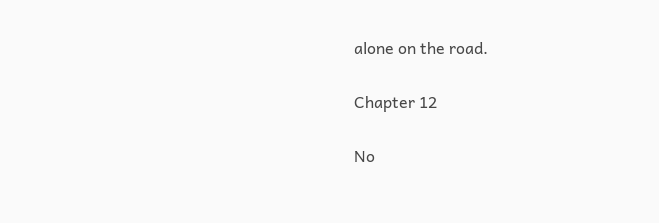alone on the road.


Chapter 12


No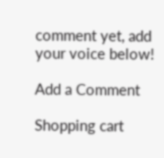comment yet, add your voice below!

Add a Comment

Shopping cart